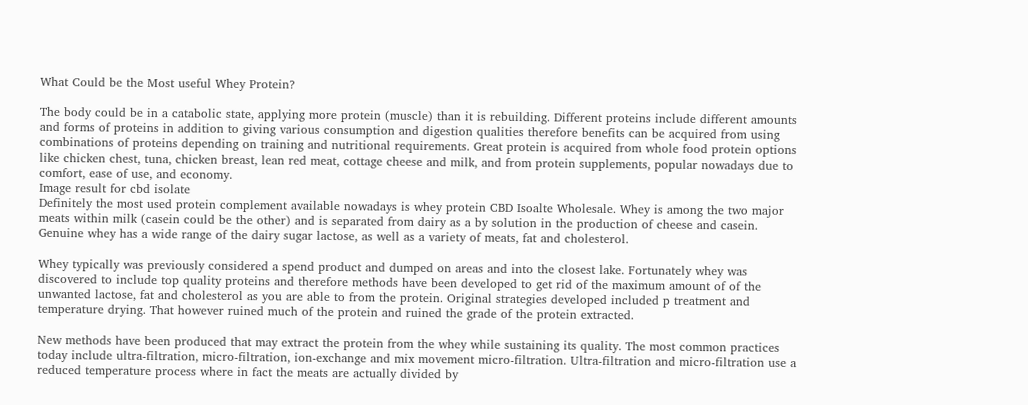What Could be the Most useful Whey Protein?

The body could be in a catabolic state, applying more protein (muscle) than it is rebuilding. Different proteins include different amounts and forms of proteins in addition to giving various consumption and digestion qualities therefore benefits can be acquired from using combinations of proteins depending on training and nutritional requirements. Great protein is acquired from whole food protein options like chicken chest, tuna, chicken breast, lean red meat, cottage cheese and milk, and from protein supplements, popular nowadays due to comfort, ease of use, and economy.
Image result for cbd isolate
Definitely the most used protein complement available nowadays is whey protein CBD Isoalte Wholesale. Whey is among the two major meats within milk (casein could be the other) and is separated from dairy as a by solution in the production of cheese and casein. Genuine whey has a wide range of the dairy sugar lactose, as well as a variety of meats, fat and cholesterol.

Whey typically was previously considered a spend product and dumped on areas and into the closest lake. Fortunately whey was discovered to include top quality proteins and therefore methods have been developed to get rid of the maximum amount of of the unwanted lactose, fat and cholesterol as you are able to from the protein. Original strategies developed included p treatment and temperature drying. That however ruined much of the protein and ruined the grade of the protein extracted.

New methods have been produced that may extract the protein from the whey while sustaining its quality. The most common practices today include ultra-filtration, micro-filtration, ion-exchange and mix movement micro-filtration. Ultra-filtration and micro-filtration use a reduced temperature process where in fact the meats are actually divided by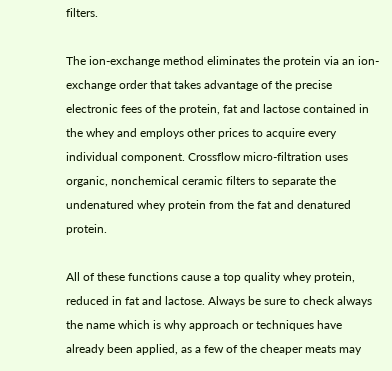filters.

The ion-exchange method eliminates the protein via an ion-exchange order that takes advantage of the precise electronic fees of the protein, fat and lactose contained in the whey and employs other prices to acquire every individual component. Crossflow micro-filtration uses organic, nonchemical ceramic filters to separate the undenatured whey protein from the fat and denatured protein.

All of these functions cause a top quality whey protein, reduced in fat and lactose. Always be sure to check always the name which is why approach or techniques have already been applied, as a few of the cheaper meats may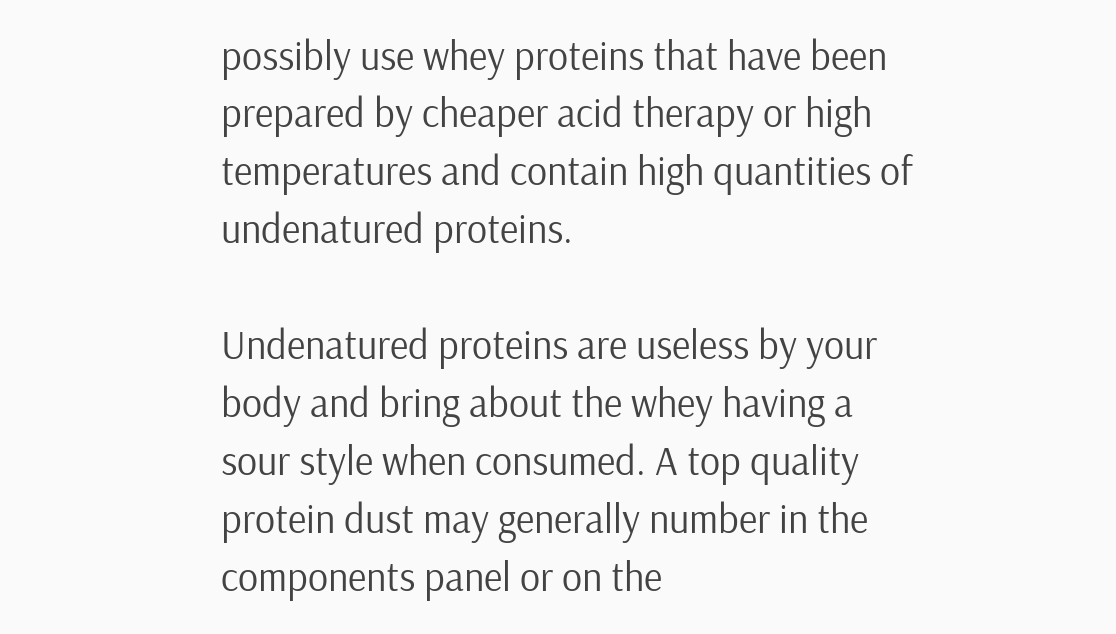possibly use whey proteins that have been prepared by cheaper acid therapy or high temperatures and contain high quantities of undenatured proteins.

Undenatured proteins are useless by your body and bring about the whey having a sour style when consumed. A top quality protein dust may generally number in the components panel or on the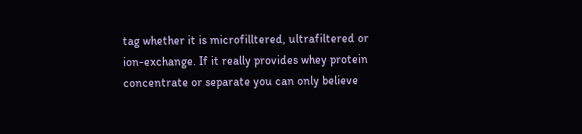tag whether it is microfilltered, ultrafiltered or ion-exchange. If it really provides whey protein concentrate or separate you can only believe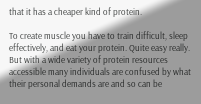that it has a cheaper kind of protein.

To create muscle you have to train difficult, sleep effectively, and eat your protein. Quite easy really. But with a wide variety of protein resources accessible many individuals are confused by what their personal demands are and so can be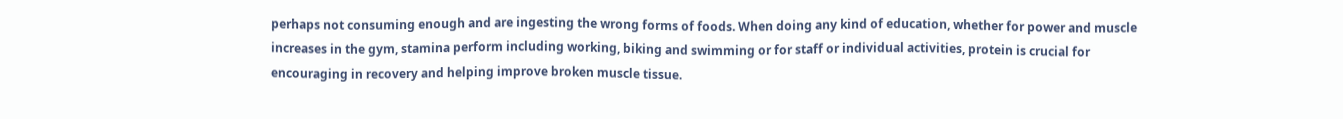perhaps not consuming enough and are ingesting the wrong forms of foods. When doing any kind of education, whether for power and muscle increases in the gym, stamina perform including working, biking and swimming or for staff or individual activities, protein is crucial for encouraging in recovery and helping improve broken muscle tissue.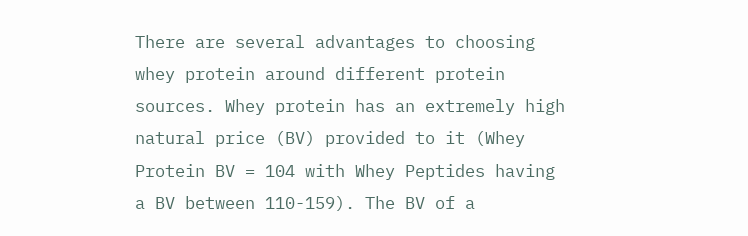There are several advantages to choosing whey protein around different protein sources. Whey protein has an extremely high natural price (BV) provided to it (Whey Protein BV = 104 with Whey Peptides having a BV between 110-159). The BV of a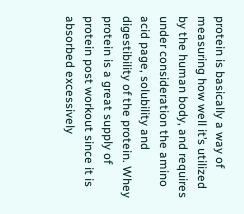protein is basically a way of measuring how well it’s utilized by the human body, and requires under consideration the amino acid page, solubility and digestibility of the protein. Whey protein is a great supply of protein post workout since it is absorbed excessively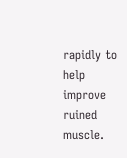rapidly to help improve ruined muscle.